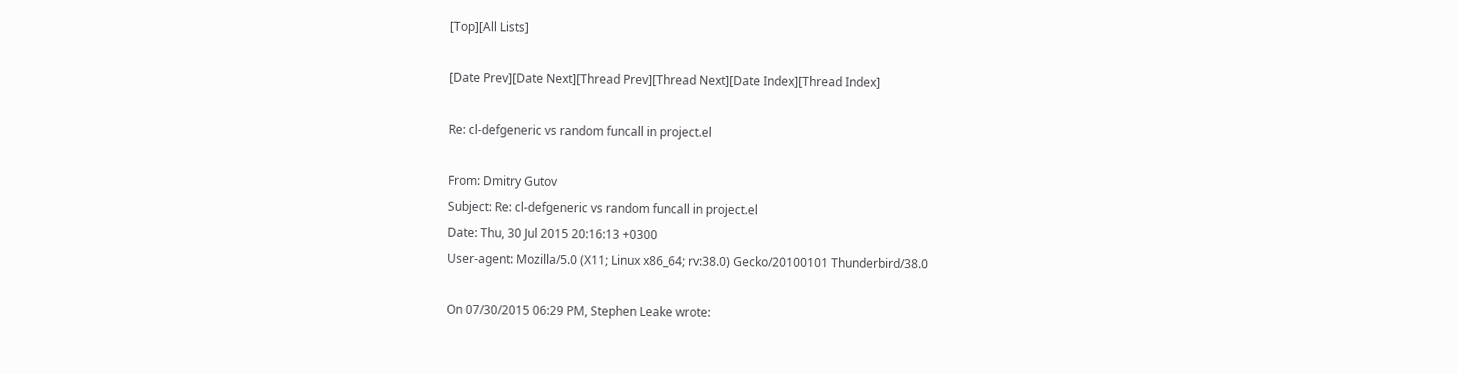[Top][All Lists]

[Date Prev][Date Next][Thread Prev][Thread Next][Date Index][Thread Index]

Re: cl-defgeneric vs random funcall in project.el

From: Dmitry Gutov
Subject: Re: cl-defgeneric vs random funcall in project.el
Date: Thu, 30 Jul 2015 20:16:13 +0300
User-agent: Mozilla/5.0 (X11; Linux x86_64; rv:38.0) Gecko/20100101 Thunderbird/38.0

On 07/30/2015 06:29 PM, Stephen Leake wrote: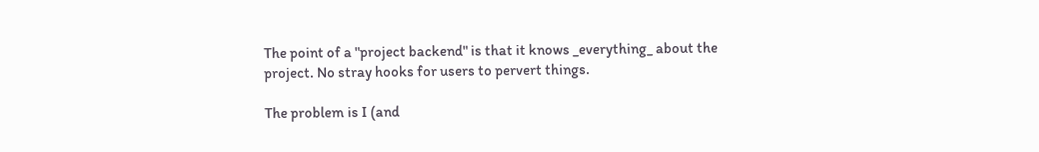The point of a "project backend" is that it knows _everything_ about the
project. No stray hooks for users to pervert things.

The problem is I (and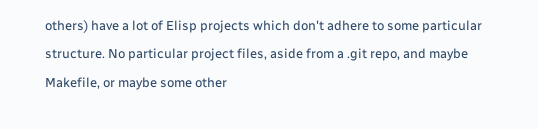others) have a lot of Elisp projects which don't adhere to some particular structure. No particular project files, aside from a .git repo, and maybe Makefile, or maybe some other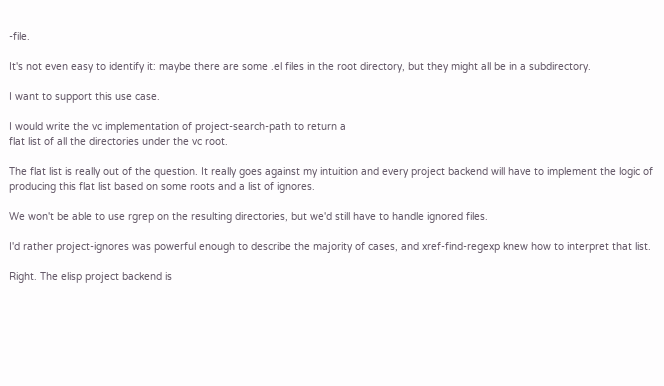-file.

It's not even easy to identify it: maybe there are some .el files in the root directory, but they might all be in a subdirectory.

I want to support this use case.

I would write the vc implementation of project-search-path to return a
flat list of all the directories under the vc root.

The flat list is really out of the question. It really goes against my intuition and every project backend will have to implement the logic of producing this flat list based on some roots and a list of ignores.

We won't be able to use rgrep on the resulting directories, but we'd still have to handle ignored files.

I'd rather project-ignores was powerful enough to describe the majority of cases, and xref-find-regexp knew how to interpret that list.

Right. The elisp project backend is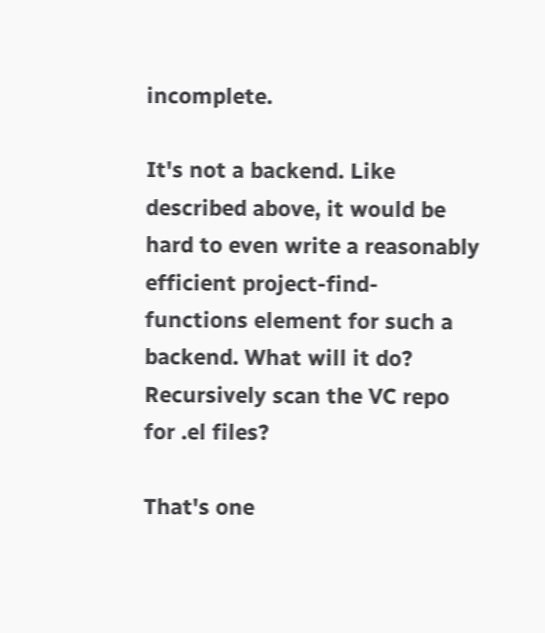incomplete.

It's not a backend. Like described above, it would be hard to even write a reasonably efficient project-find-functions element for such a backend. What will it do? Recursively scan the VC repo for .el files?

That's one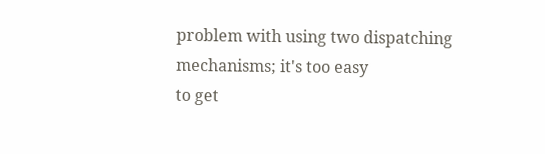problem with using two dispatching mechanisms; it's too easy
to get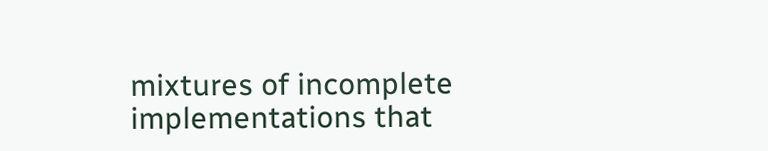mixtures of incomplete implementations that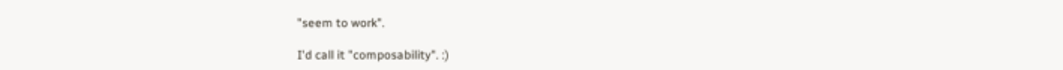"seem to work".

I'd call it "composability". :)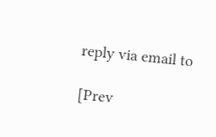reply via email to

[Prev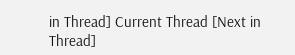in Thread] Current Thread [Next in Thread]